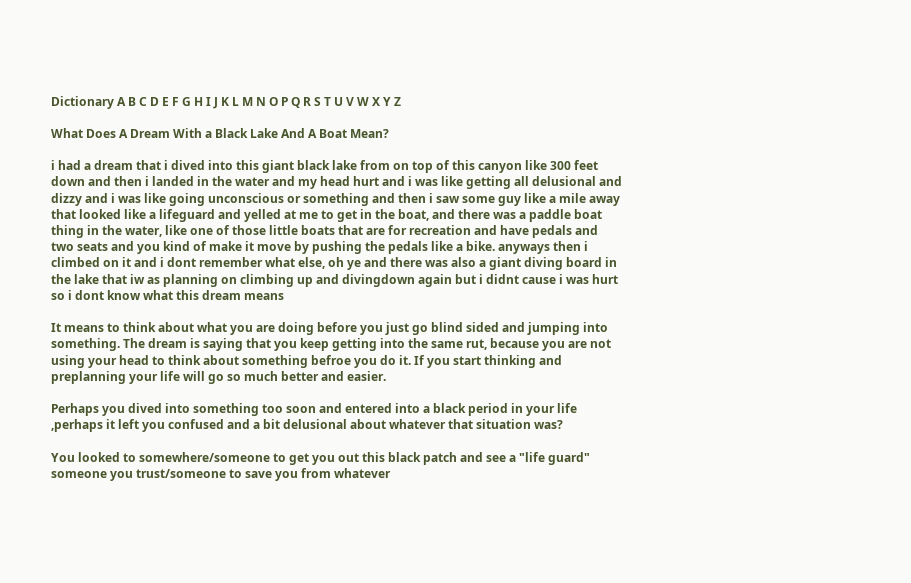Dictionary A B C D E F G H I J K L M N O P Q R S T U V W X Y Z

What Does A Dream With a Black Lake And A Boat Mean?

i had a dream that i dived into this giant black lake from on top of this canyon like 300 feet down and then i landed in the water and my head hurt and i was like getting all delusional and dizzy and i was like going unconscious or something and then i saw some guy like a mile away that looked like a lifeguard and yelled at me to get in the boat, and there was a paddle boat thing in the water, like one of those little boats that are for recreation and have pedals and two seats and you kind of make it move by pushing the pedals like a bike. anyways then i climbed on it and i dont remember what else, oh ye and there was also a giant diving board in the lake that iw as planning on climbing up and divingdown again but i didnt cause i was hurt so i dont know what this dream means

It means to think about what you are doing before you just go blind sided and jumping into something. The dream is saying that you keep getting into the same rut, because you are not using your head to think about something befroe you do it. If you start thinking and preplanning your life will go so much better and easier.

Perhaps you dived into something too soon and entered into a black period in your life ,perhaps it left you confused and a bit delusional about whatever that situation was?

You looked to somewhere/someone to get you out this black patch and see a "life guard" someone you trust/someone to save you from whatever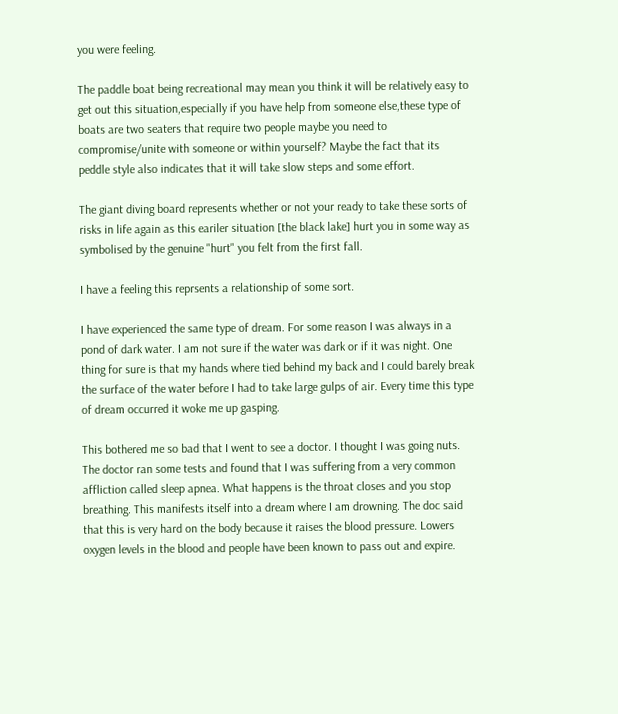you were feeling.

The paddle boat being recreational may mean you think it will be relatively easy to get out this situation,especially if you have help from someone else,these type of boats are two seaters that require two people maybe you need to compromise/unite with someone or within yourself? Maybe the fact that its peddle style also indicates that it will take slow steps and some effort.

The giant diving board represents whether or not your ready to take these sorts of risks in life again as this eariler situation [the black lake] hurt you in some way as symbolised by the genuine "hurt" you felt from the first fall.

I have a feeling this reprsents a relationship of some sort.

I have experienced the same type of dream. For some reason I was always in a pond of dark water. I am not sure if the water was dark or if it was night. One thing for sure is that my hands where tied behind my back and I could barely break the surface of the water before I had to take large gulps of air. Every time this type of dream occurred it woke me up gasping.

This bothered me so bad that I went to see a doctor. I thought I was going nuts. The doctor ran some tests and found that I was suffering from a very common affliction called sleep apnea. What happens is the throat closes and you stop breathing. This manifests itself into a dream where I am drowning. The doc said that this is very hard on the body because it raises the blood pressure. Lowers oxygen levels in the blood and people have been known to pass out and expire.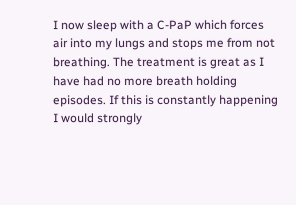I now sleep with a C-PaP which forces air into my lungs and stops me from not breathing. The treatment is great as I have had no more breath holding episodes. If this is constantly happening I would strongly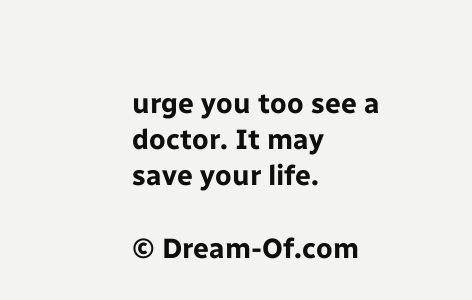urge you too see a doctor. It may save your life.

© Dream-Of.com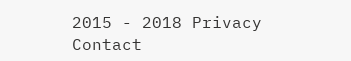2015 - 2018 Privacy Contact